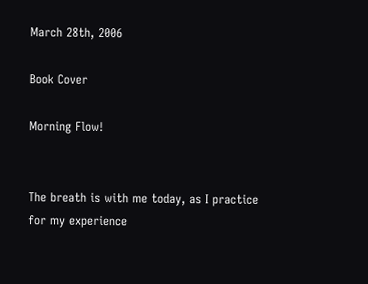March 28th, 2006

Book Cover

Morning Flow!


The breath is with me today, as I practice for my experience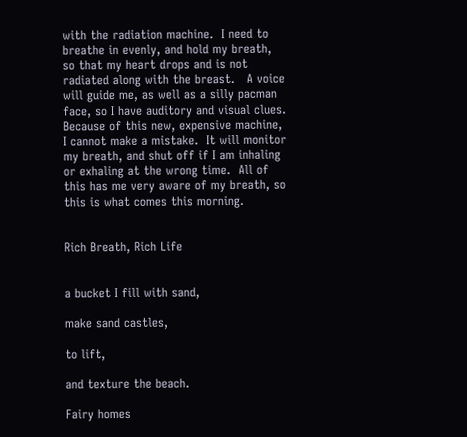with the radiation machine.  I need to breathe in evenly, and hold my breath, so that my heart drops and is not radiated along with the breast.   A voice will guide me, as well as a silly pacman face, so I have auditory and visual clues.  Because of this new, expensive machine, I cannot make a mistake.  It will monitor my breath, and shut off if I am inhaling or exhaling at the wrong time.  All of this has me very aware of my breath, so this is what comes this morning.


Rich Breath, Rich Life


a bucket I fill with sand,

make sand castles,

to lift,

and texture the beach.

Fairy homes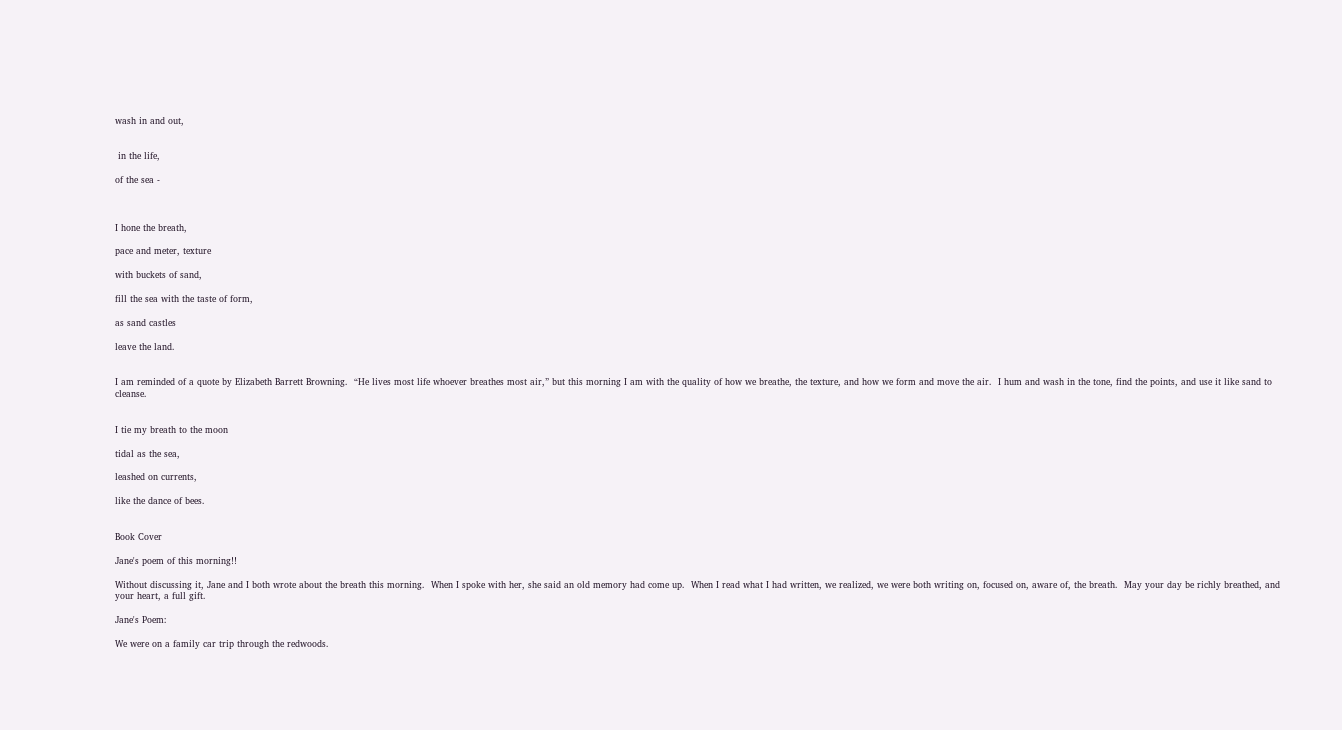wash in and out,


 in the life,

of the sea -



I hone the breath,

pace and meter, texture

with buckets of sand,

fill the sea with the taste of form,

as sand castles

leave the land.


I am reminded of a quote by Elizabeth Barrett Browning.  “He lives most life whoever breathes most air,” but this morning I am with the quality of how we breathe, the texture, and how we form and move the air.  I hum and wash in the tone, find the points, and use it like sand to cleanse.


I tie my breath to the moon

tidal as the sea,

leashed on currents,

like the dance of bees.


Book Cover

Jane's poem of this morning!!

Without discussing it, Jane and I both wrote about the breath this morning.  When I spoke with her, she said an old memory had come up.  When I read what I had written, we realized, we were both writing on, focused on, aware of, the breath.  May your day be richly breathed, and your heart, a full gift.

Jane's Poem:

We were on a family car trip through the redwoods.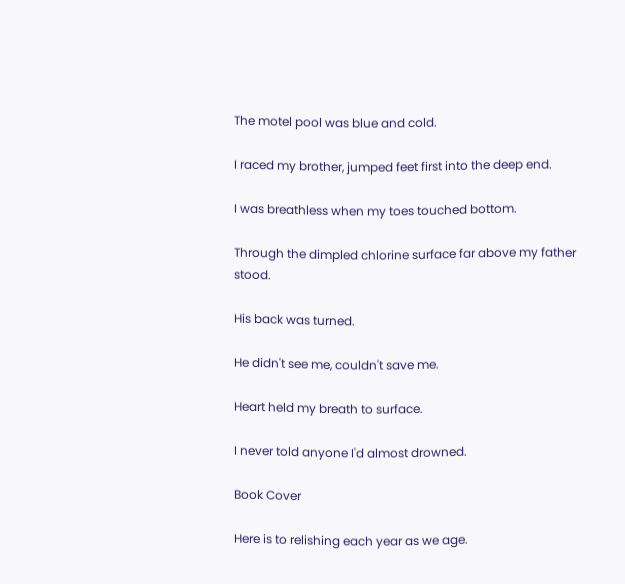The motel pool was blue and cold.

I raced my brother, jumped feet first into the deep end.

I was breathless when my toes touched bottom.

Through the dimpled chlorine surface far above my father stood.

His back was turned.

He didn't see me, couldn't save me.

Heart held my breath to surface.

I never told anyone I'd almost drowned.

Book Cover

Here is to relishing each year as we age.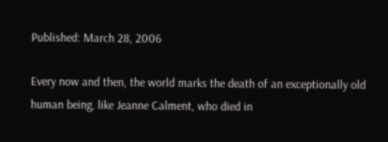Published: March 28, 2006

Every now and then, the world marks the death of an exceptionally old human being, like Jeanne Calment, who died in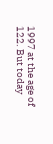1997 at the age of 122. But today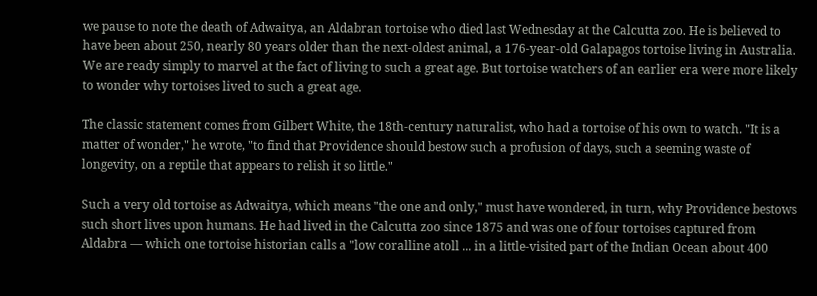we pause to note the death of Adwaitya, an Aldabran tortoise who died last Wednesday at the Calcutta zoo. He is believed to have been about 250, nearly 80 years older than the next-oldest animal, a 176-year-old Galapagos tortoise living in Australia. We are ready simply to marvel at the fact of living to such a great age. But tortoise watchers of an earlier era were more likely to wonder why tortoises lived to such a great age.

The classic statement comes from Gilbert White, the 18th-century naturalist, who had a tortoise of his own to watch. "It is a matter of wonder," he wrote, "to find that Providence should bestow such a profusion of days, such a seeming waste of longevity, on a reptile that appears to relish it so little."

Such a very old tortoise as Adwaitya, which means "the one and only," must have wondered, in turn, why Providence bestows such short lives upon humans. He had lived in the Calcutta zoo since 1875 and was one of four tortoises captured from Aldabra — which one tortoise historian calls a "low coralline atoll ... in a little-visited part of the Indian Ocean about 400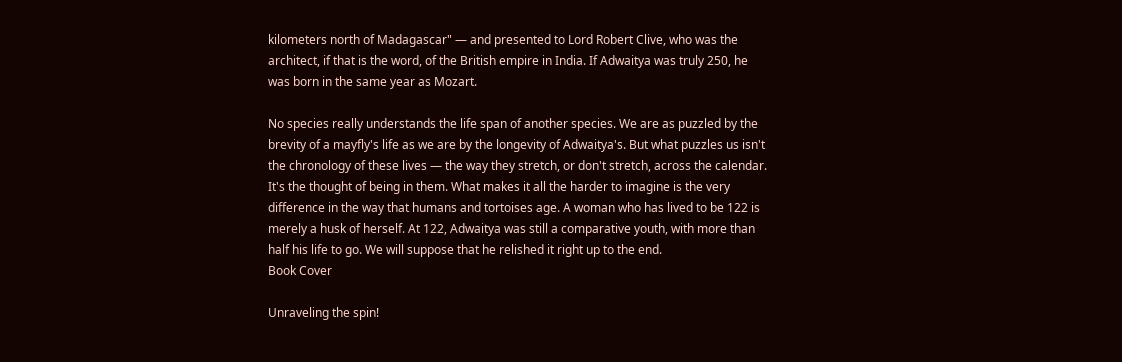kilometers north of Madagascar" — and presented to Lord Robert Clive, who was the architect, if that is the word, of the British empire in India. If Adwaitya was truly 250, he was born in the same year as Mozart.

No species really understands the life span of another species. We are as puzzled by the brevity of a mayfly's life as we are by the longevity of Adwaitya's. But what puzzles us isn't the chronology of these lives — the way they stretch, or don't stretch, across the calendar. It's the thought of being in them. What makes it all the harder to imagine is the very difference in the way that humans and tortoises age. A woman who has lived to be 122 is merely a husk of herself. At 122, Adwaitya was still a comparative youth, with more than half his life to go. We will suppose that he relished it right up to the end.
Book Cover

Unraveling the spin!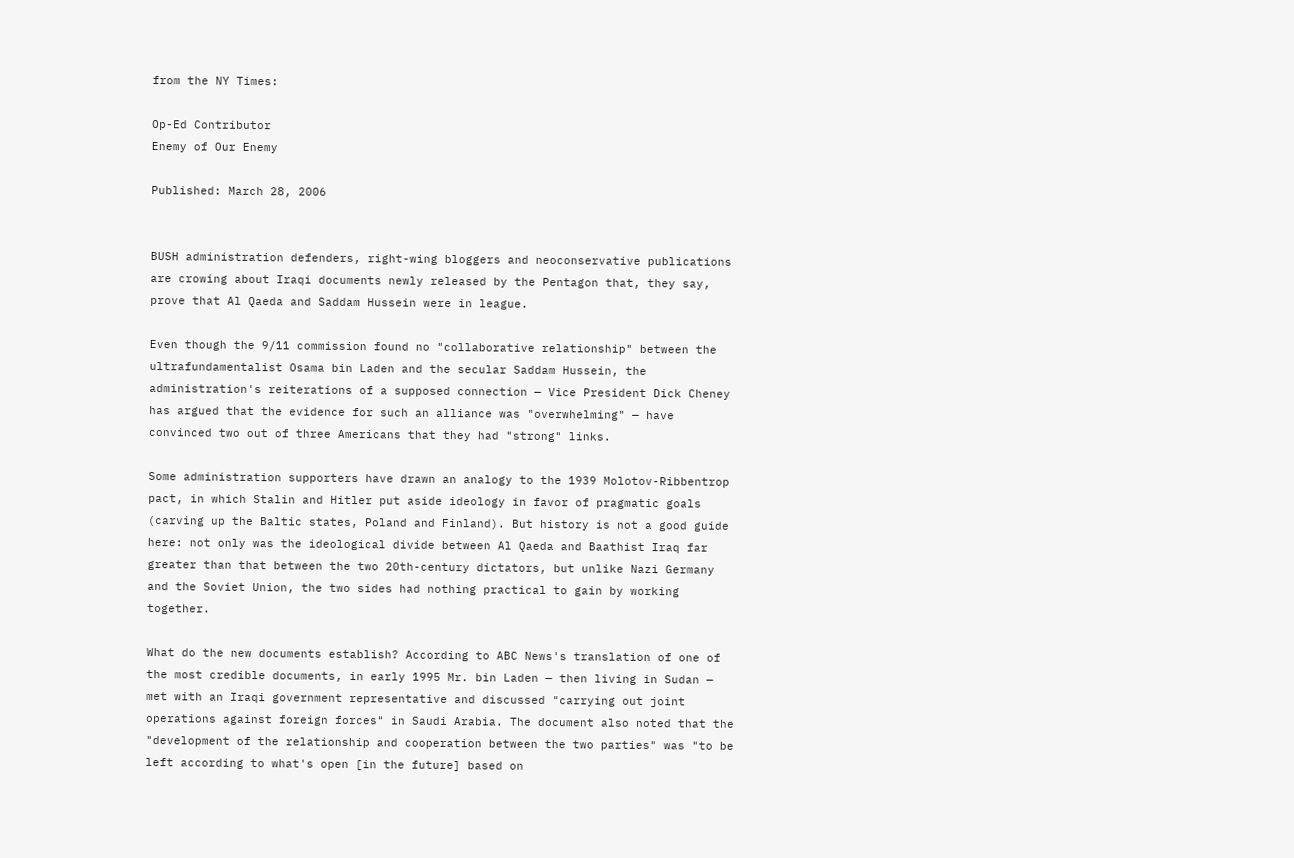from the NY Times:

Op-Ed Contributor
Enemy of Our Enemy

Published: March 28, 2006


BUSH administration defenders, right-wing bloggers and neoconservative publications are crowing about Iraqi documents newly released by the Pentagon that, they say, prove that Al Qaeda and Saddam Hussein were in league.

Even though the 9/11 commission found no "collaborative relationship" between the ultrafundamentalist Osama bin Laden and the secular Saddam Hussein, the administration's reiterations of a supposed connection — Vice President Dick Cheney has argued that the evidence for such an alliance was "overwhelming" — have convinced two out of three Americans that they had "strong" links.

Some administration supporters have drawn an analogy to the 1939 Molotov-Ribbentrop pact, in which Stalin and Hitler put aside ideology in favor of pragmatic goals (carving up the Baltic states, Poland and Finland). But history is not a good guide here: not only was the ideological divide between Al Qaeda and Baathist Iraq far greater than that between the two 20th-century dictators, but unlike Nazi Germany and the Soviet Union, the two sides had nothing practical to gain by working together.

What do the new documents establish? According to ABC News's translation of one of the most credible documents, in early 1995 Mr. bin Laden — then living in Sudan — met with an Iraqi government representative and discussed "carrying out joint operations against foreign forces" in Saudi Arabia. The document also noted that the "development of the relationship and cooperation between the two parties" was "to be left according to what's open [in the future] based on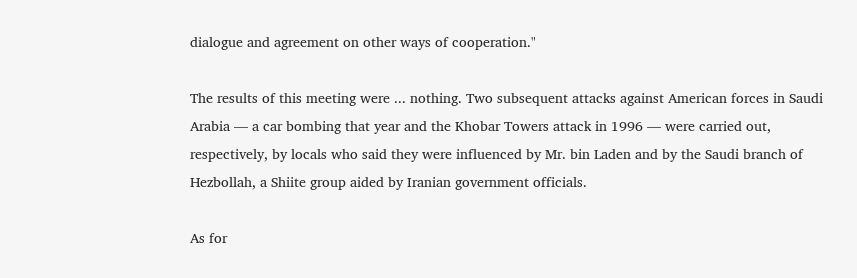dialogue and agreement on other ways of cooperation."

The results of this meeting were ... nothing. Two subsequent attacks against American forces in Saudi Arabia — a car bombing that year and the Khobar Towers attack in 1996 — were carried out, respectively, by locals who said they were influenced by Mr. bin Laden and by the Saudi branch of Hezbollah, a Shiite group aided by Iranian government officials.

As for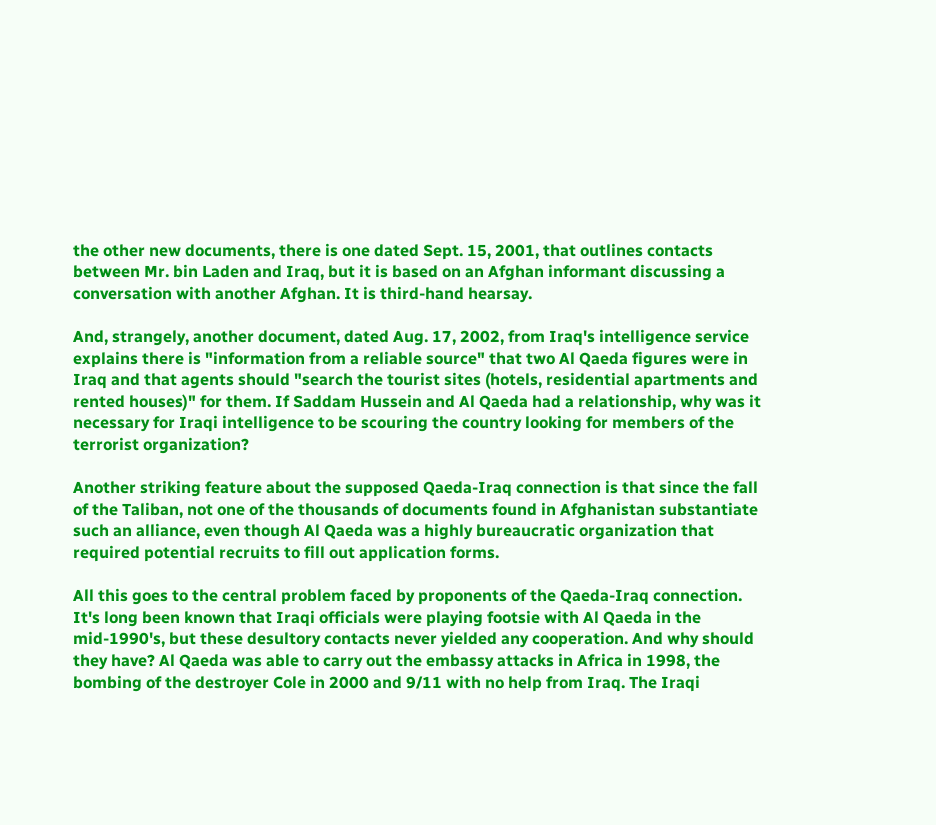the other new documents, there is one dated Sept. 15, 2001, that outlines contacts between Mr. bin Laden and Iraq, but it is based on an Afghan informant discussing a conversation with another Afghan. It is third-hand hearsay.

And, strangely, another document, dated Aug. 17, 2002, from Iraq's intelligence service explains there is "information from a reliable source" that two Al Qaeda figures were in Iraq and that agents should "search the tourist sites (hotels, residential apartments and rented houses)" for them. If Saddam Hussein and Al Qaeda had a relationship, why was it necessary for Iraqi intelligence to be scouring the country looking for members of the terrorist organization?

Another striking feature about the supposed Qaeda-Iraq connection is that since the fall of the Taliban, not one of the thousands of documents found in Afghanistan substantiate such an alliance, even though Al Qaeda was a highly bureaucratic organization that required potential recruits to fill out application forms.

All this goes to the central problem faced by proponents of the Qaeda-Iraq connection. It's long been known that Iraqi officials were playing footsie with Al Qaeda in the mid-1990's, but these desultory contacts never yielded any cooperation. And why should they have? Al Qaeda was able to carry out the embassy attacks in Africa in 1998, the bombing of the destroyer Cole in 2000 and 9/11 with no help from Iraq. The Iraqi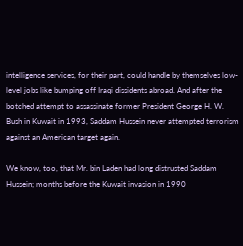intelligence services, for their part, could handle by themselves low-level jobs like bumping off Iraqi dissidents abroad. And after the botched attempt to assassinate former President George H. W. Bush in Kuwait in 1993, Saddam Hussein never attempted terrorism against an American target again.

We know, too, that Mr. bin Laden had long distrusted Saddam Hussein; months before the Kuwait invasion in 1990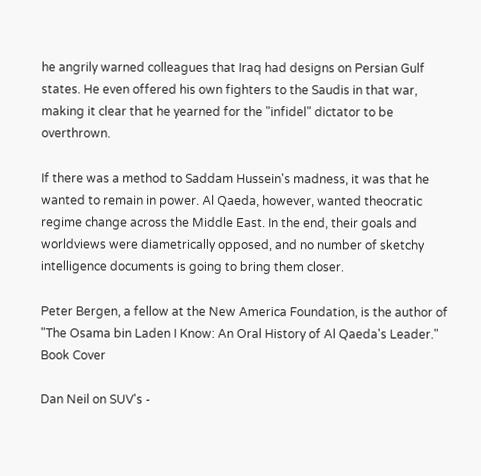he angrily warned colleagues that Iraq had designs on Persian Gulf states. He even offered his own fighters to the Saudis in that war, making it clear that he yearned for the "infidel" dictator to be overthrown.

If there was a method to Saddam Hussein's madness, it was that he wanted to remain in power. Al Qaeda, however, wanted theocratic regime change across the Middle East. In the end, their goals and worldviews were diametrically opposed, and no number of sketchy intelligence documents is going to bring them closer.

Peter Bergen, a fellow at the New America Foundation, is the author of "The Osama bin Laden I Know: An Oral History of Al Qaeda's Leader."
Book Cover

Dan Neil on SUV's -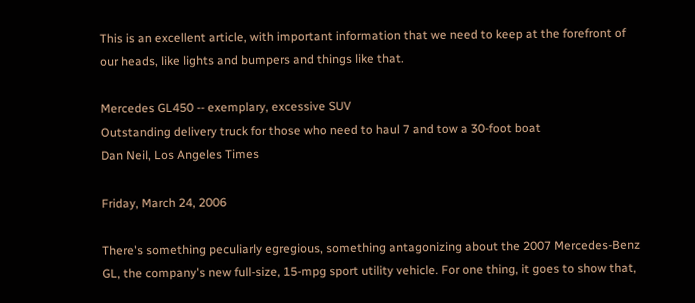This is an excellent article, with important information that we need to keep at the forefront of our heads, like lights and bumpers and things like that.

Mercedes GL450 -- exemplary, excessive SUV
Outstanding delivery truck for those who need to haul 7 and tow a 30-foot boat
Dan Neil, Los Angeles Times

Friday, March 24, 2006

There's something peculiarly egregious, something antagonizing about the 2007 Mercedes-Benz GL, the company's new full-size, 15-mpg sport utility vehicle. For one thing, it goes to show that,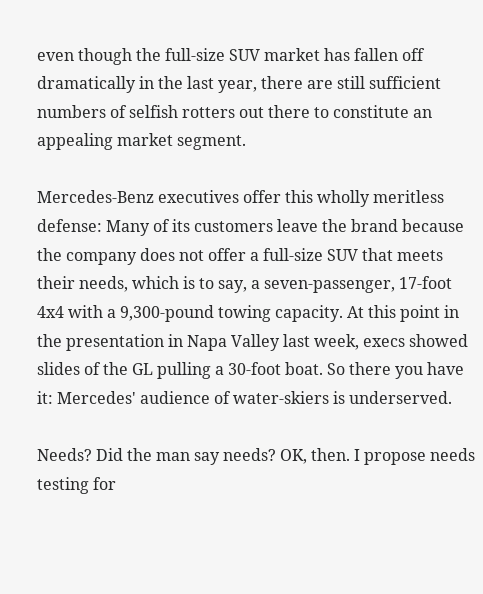even though the full-size SUV market has fallen off dramatically in the last year, there are still sufficient numbers of selfish rotters out there to constitute an appealing market segment.

Mercedes-Benz executives offer this wholly meritless defense: Many of its customers leave the brand because the company does not offer a full-size SUV that meets their needs, which is to say, a seven-passenger, 17-foot 4x4 with a 9,300-pound towing capacity. At this point in the presentation in Napa Valley last week, execs showed slides of the GL pulling a 30-foot boat. So there you have it: Mercedes' audience of water-skiers is underserved.

Needs? Did the man say needs? OK, then. I propose needs testing for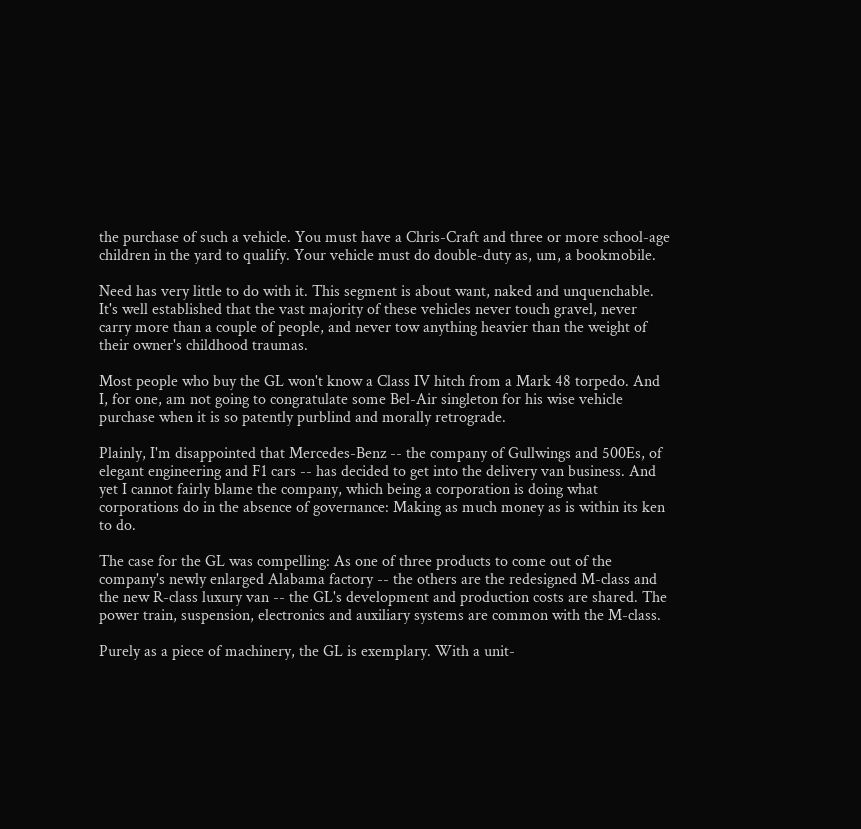the purchase of such a vehicle. You must have a Chris-Craft and three or more school-age children in the yard to qualify. Your vehicle must do double-duty as, um, a bookmobile.

Need has very little to do with it. This segment is about want, naked and unquenchable. It's well established that the vast majority of these vehicles never touch gravel, never carry more than a couple of people, and never tow anything heavier than the weight of their owner's childhood traumas.

Most people who buy the GL won't know a Class IV hitch from a Mark 48 torpedo. And I, for one, am not going to congratulate some Bel-Air singleton for his wise vehicle purchase when it is so patently purblind and morally retrograde.

Plainly, I'm disappointed that Mercedes-Benz -- the company of Gullwings and 500Es, of elegant engineering and F1 cars -- has decided to get into the delivery van business. And yet I cannot fairly blame the company, which being a corporation is doing what corporations do in the absence of governance: Making as much money as is within its ken to do.

The case for the GL was compelling: As one of three products to come out of the company's newly enlarged Alabama factory -- the others are the redesigned M-class and the new R-class luxury van -- the GL's development and production costs are shared. The power train, suspension, electronics and auxiliary systems are common with the M-class.

Purely as a piece of machinery, the GL is exemplary. With a unit-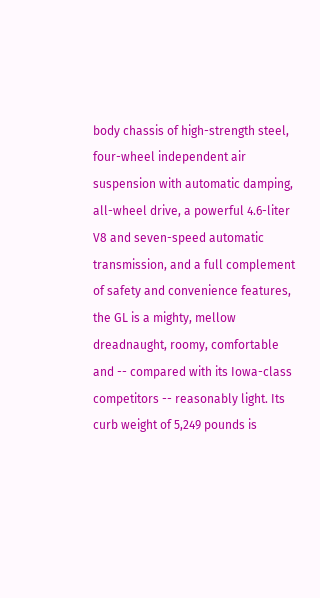body chassis of high-strength steel, four-wheel independent air suspension with automatic damping, all-wheel drive, a powerful 4.6-liter V8 and seven-speed automatic transmission, and a full complement of safety and convenience features, the GL is a mighty, mellow dreadnaught, roomy, comfortable and -- compared with its Iowa-class competitors -- reasonably light. Its curb weight of 5,249 pounds is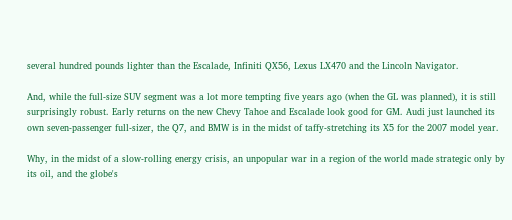several hundred pounds lighter than the Escalade, Infiniti QX56, Lexus LX470 and the Lincoln Navigator.

And, while the full-size SUV segment was a lot more tempting five years ago (when the GL was planned), it is still surprisingly robust. Early returns on the new Chevy Tahoe and Escalade look good for GM. Audi just launched its own seven-passenger full-sizer, the Q7, and BMW is in the midst of taffy-stretching its X5 for the 2007 model year.

Why, in the midst of a slow-rolling energy crisis, an unpopular war in a region of the world made strategic only by its oil, and the globe's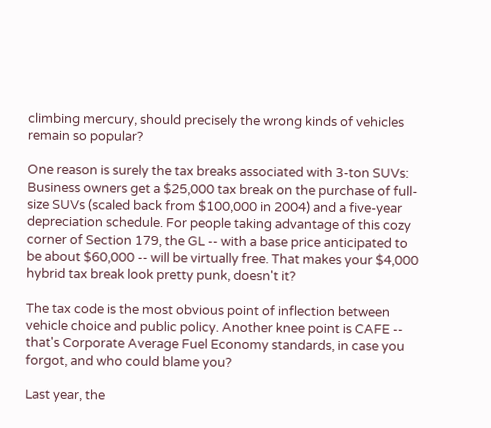climbing mercury, should precisely the wrong kinds of vehicles remain so popular?

One reason is surely the tax breaks associated with 3-ton SUVs: Business owners get a $25,000 tax break on the purchase of full-size SUVs (scaled back from $100,000 in 2004) and a five-year depreciation schedule. For people taking advantage of this cozy corner of Section 179, the GL -- with a base price anticipated to be about $60,000 -- will be virtually free. That makes your $4,000 hybrid tax break look pretty punk, doesn't it?

The tax code is the most obvious point of inflection between vehicle choice and public policy. Another knee point is CAFE -- that's Corporate Average Fuel Economy standards, in case you forgot, and who could blame you?

Last year, the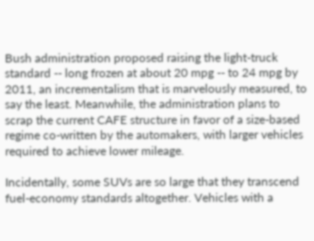Bush administration proposed raising the light-truck standard -- long frozen at about 20 mpg -- to 24 mpg by 2011, an incrementalism that is marvelously measured, to say the least. Meanwhile, the administration plans to scrap the current CAFE structure in favor of a size-based regime co-written by the automakers, with larger vehicles required to achieve lower mileage.

Incidentally, some SUVs are so large that they transcend fuel-economy standards altogether. Vehicles with a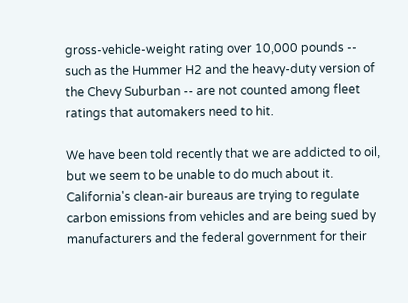gross-vehicle-weight rating over 10,000 pounds -- such as the Hummer H2 and the heavy-duty version of the Chevy Suburban -- are not counted among fleet ratings that automakers need to hit.

We have been told recently that we are addicted to oil, but we seem to be unable to do much about it. California's clean-air bureaus are trying to regulate carbon emissions from vehicles and are being sued by manufacturers and the federal government for their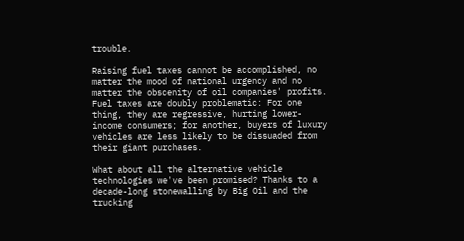trouble.

Raising fuel taxes cannot be accomplished, no matter the mood of national urgency and no matter the obscenity of oil companies' profits. Fuel taxes are doubly problematic: For one thing, they are regressive, hurting lower-income consumers; for another, buyers of luxury vehicles are less likely to be dissuaded from their giant purchases.

What about all the alternative vehicle technologies we've been promised? Thanks to a decade-long stonewalling by Big Oil and the trucking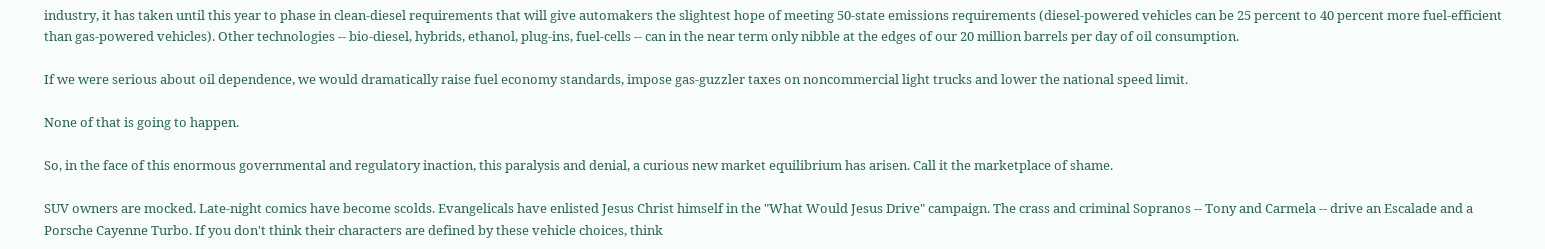industry, it has taken until this year to phase in clean-diesel requirements that will give automakers the slightest hope of meeting 50-state emissions requirements (diesel-powered vehicles can be 25 percent to 40 percent more fuel-efficient than gas-powered vehicles). Other technologies -- bio-diesel, hybrids, ethanol, plug-ins, fuel-cells -- can in the near term only nibble at the edges of our 20 million barrels per day of oil consumption.

If we were serious about oil dependence, we would dramatically raise fuel economy standards, impose gas-guzzler taxes on noncommercial light trucks and lower the national speed limit.

None of that is going to happen.

So, in the face of this enormous governmental and regulatory inaction, this paralysis and denial, a curious new market equilibrium has arisen. Call it the marketplace of shame.

SUV owners are mocked. Late-night comics have become scolds. Evangelicals have enlisted Jesus Christ himself in the "What Would Jesus Drive" campaign. The crass and criminal Sopranos -- Tony and Carmela -- drive an Escalade and a Porsche Cayenne Turbo. If you don't think their characters are defined by these vehicle choices, think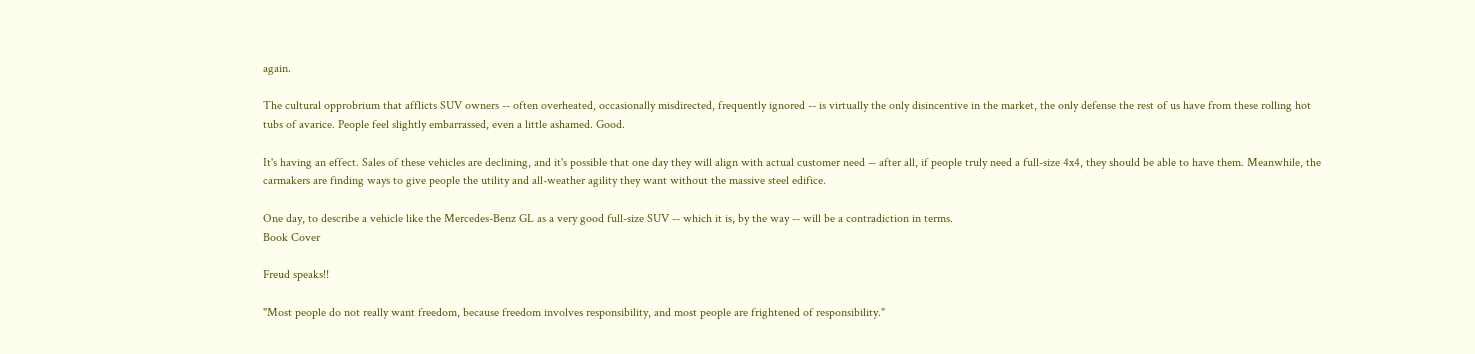again.

The cultural opprobrium that afflicts SUV owners -- often overheated, occasionally misdirected, frequently ignored -- is virtually the only disincentive in the market, the only defense the rest of us have from these rolling hot tubs of avarice. People feel slightly embarrassed, even a little ashamed. Good.

It's having an effect. Sales of these vehicles are declining, and it's possible that one day they will align with actual customer need -- after all, if people truly need a full-size 4x4, they should be able to have them. Meanwhile, the carmakers are finding ways to give people the utility and all-weather agility they want without the massive steel edifice.

One day, to describe a vehicle like the Mercedes-Benz GL as a very good full-size SUV -- which it is, by the way -- will be a contradiction in terms.
Book Cover

Freud speaks!!

"Most people do not really want freedom, because freedom involves responsibility, and most people are frightened of responsibility."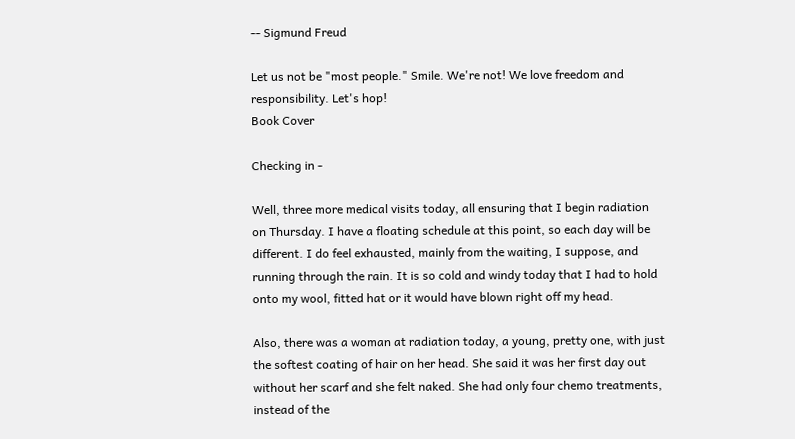-- Sigmund Freud

Let us not be "most people." Smile. We're not! We love freedom and responsibility. Let's hop!
Book Cover

Checking in -

Well, three more medical visits today, all ensuring that I begin radiation on Thursday. I have a floating schedule at this point, so each day will be different. I do feel exhausted, mainly from the waiting, I suppose, and running through the rain. It is so cold and windy today that I had to hold onto my wool, fitted hat or it would have blown right off my head.

Also, there was a woman at radiation today, a young, pretty one, with just the softest coating of hair on her head. She said it was her first day out without her scarf and she felt naked. She had only four chemo treatments, instead of the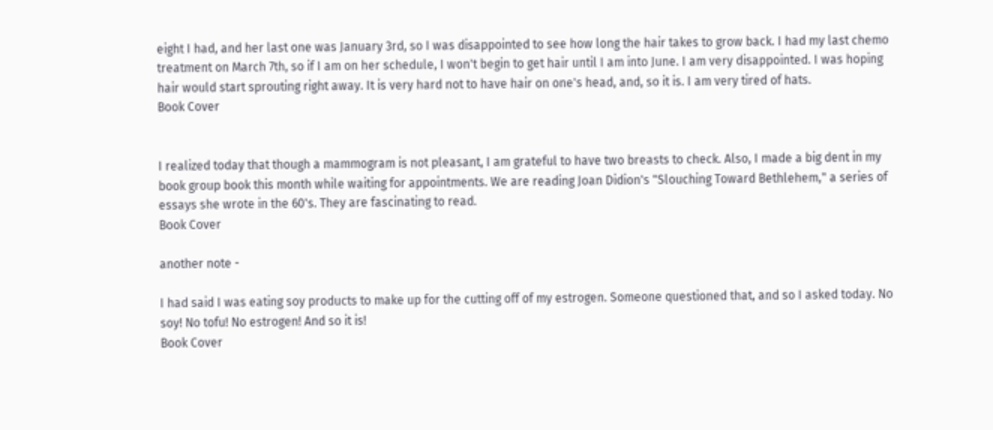eight I had, and her last one was January 3rd, so I was disappointed to see how long the hair takes to grow back. I had my last chemo treatment on March 7th, so if I am on her schedule, I won't begin to get hair until I am into June. I am very disappointed. I was hoping hair would start sprouting right away. It is very hard not to have hair on one's head, and, so it is. I am very tired of hats.
Book Cover


I realized today that though a mammogram is not pleasant, I am grateful to have two breasts to check. Also, I made a big dent in my book group book this month while waiting for appointments. We are reading Joan Didion's "Slouching Toward Bethlehem," a series of essays she wrote in the 60's. They are fascinating to read.
Book Cover

another note -

I had said I was eating soy products to make up for the cutting off of my estrogen. Someone questioned that, and so I asked today. No soy! No tofu! No estrogen! And so it is!
Book Cover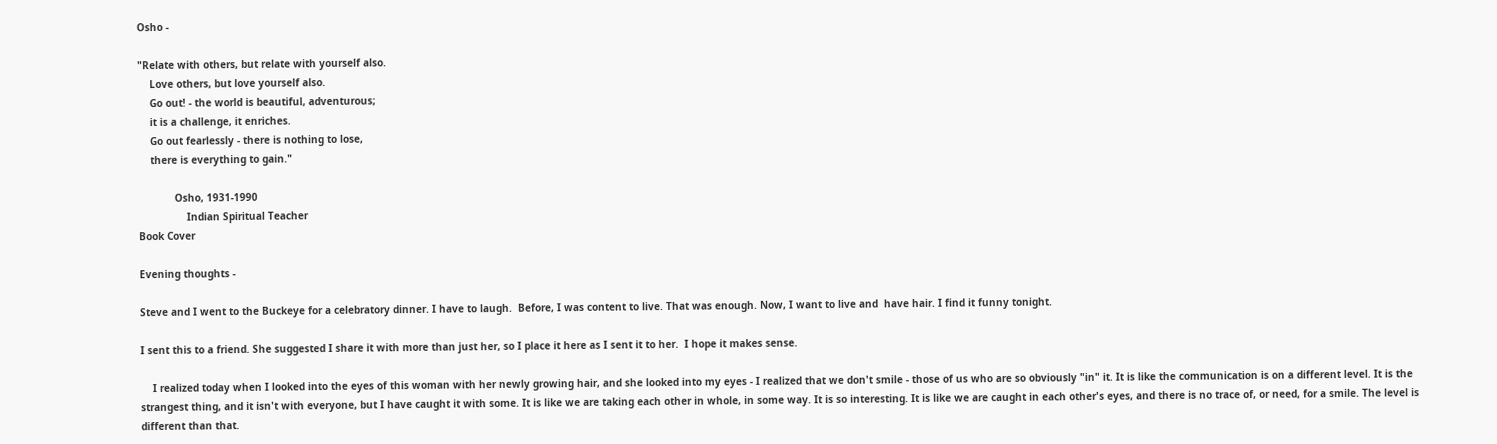Osho -

"Relate with others, but relate with yourself also.
    Love others, but love yourself also.
    Go out! - the world is beautiful, adventurous;
    it is a challenge, it enriches.
    Go out fearlessly - there is nothing to lose,
    there is everything to gain."

            Osho, 1931-1990
                Indian Spiritual Teacher
Book Cover

Evening thoughts -

Steve and I went to the Buckeye for a celebratory dinner. I have to laugh.  Before, I was content to live. That was enough. Now, I want to live and  have hair. I find it funny tonight.

I sent this to a friend. She suggested I share it with more than just her, so I place it here as I sent it to her.  I hope it makes sense.

    I realized today when I looked into the eyes of this woman with her newly growing hair, and she looked into my eyes - I realized that we don't smile - those of us who are so obviously "in" it. It is like the communication is on a different level. It is the strangest thing, and it isn't with everyone, but I have caught it with some. It is like we are taking each other in whole, in some way. It is so interesting. It is like we are caught in each other's eyes, and there is no trace of, or need, for a smile. The level is different than that.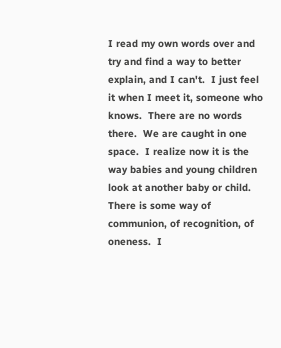I read my own words over and try and find a way to better explain, and I can't.  I just feel it when I meet it, someone who knows.  There are no words there.  We are caught in one space.  I realize now it is the way babies and young children look at another baby or child.  There is some way of communion, of recognition, of oneness.  I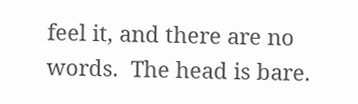feel it, and there are no words.  The head is bare.